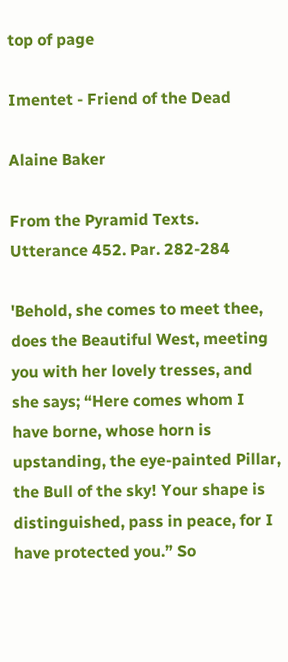top of page

Imentet - Friend of the Dead

Alaine Baker

From the Pyramid Texts. Utterance 452. Par. 282-284

'Behold, she comes to meet thee, does the Beautiful West, meeting you with her lovely tresses, and she says; “Here comes whom I have borne, whose horn is upstanding, the eye-painted Pillar, the Bull of the sky! Your shape is distinguished, pass in peace, for I have protected you.” So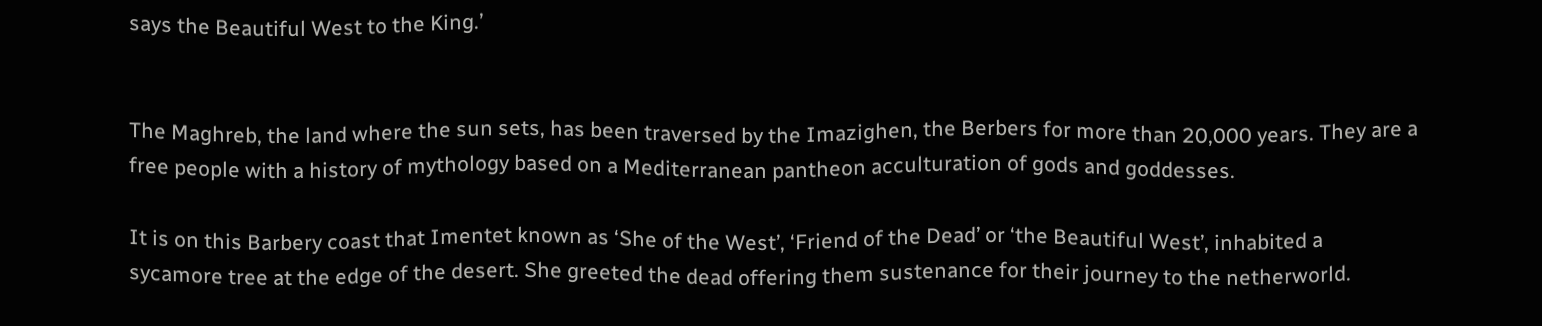says the Beautiful West to the King.’


The Maghreb, the land where the sun sets, has been traversed by the Imazighen, the Berbers for more than 20,000 years. They are a free people with a history of mythology based on a Mediterranean pantheon acculturation of gods and goddesses.

It is on this Barbery coast that Imentet known as ‘She of the West’, ‘Friend of the Dead’ or ‘the Beautiful West’, inhabited a sycamore tree at the edge of the desert. She greeted the dead offering them sustenance for their journey to the netherworld.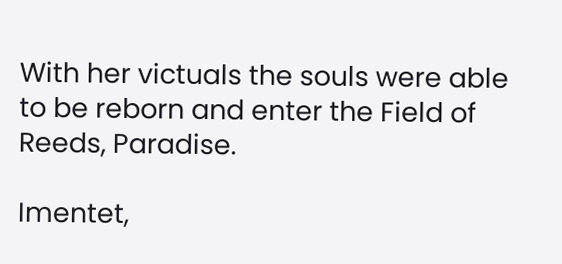With her victuals the souls were able to be reborn and enter the Field of Reeds, Paradise.

Imentet,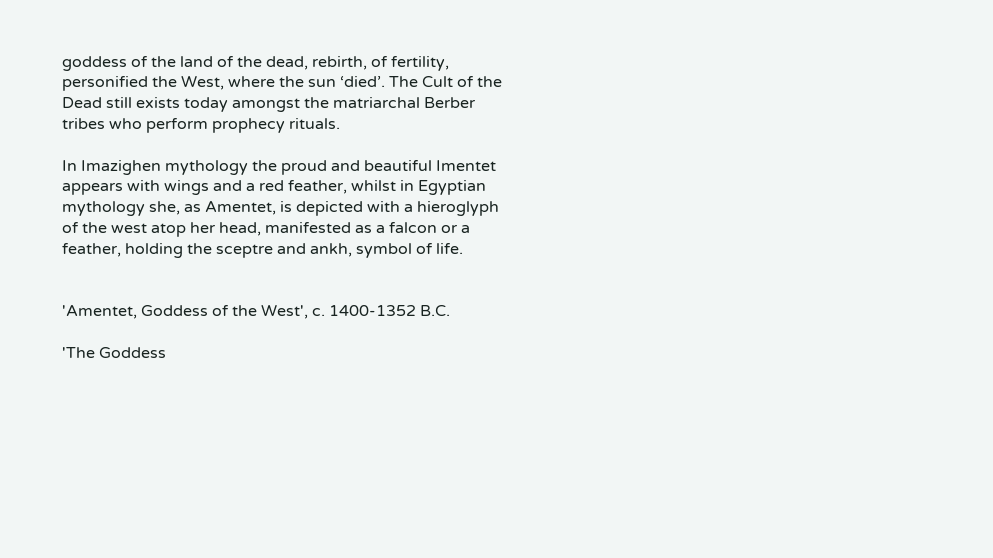goddess of the land of the dead, rebirth, of fertility, personified the West, where the sun ‘died’. The Cult of the Dead still exists today amongst the matriarchal Berber tribes who perform prophecy rituals.

In Imazighen mythology the proud and beautiful Imentet appears with wings and a red feather, whilst in Egyptian mythology she, as Amentet, is depicted with a hieroglyph of the west atop her head, manifested as a falcon or a feather, holding the sceptre and ankh, symbol of life.


'Amentet, Goddess of the West', c. 1400-1352 B.C.

'The Goddess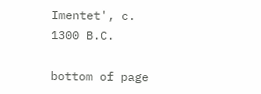Imentet', c. 1300 B.C.

bottom of page